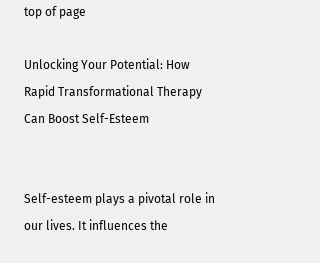top of page

Unlocking Your Potential: How Rapid Transformational Therapy Can Boost Self-Esteem


Self-esteem plays a pivotal role in our lives. It influences the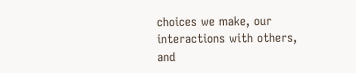choices we make, our interactions with others, and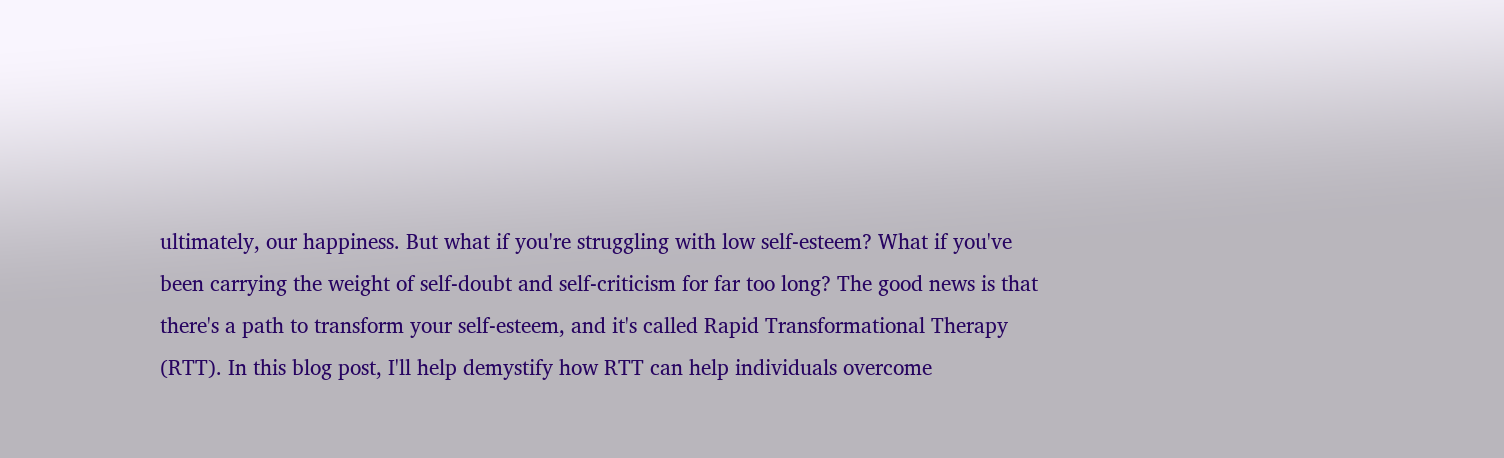ultimately, our happiness. But what if you're struggling with low self-esteem? What if you've been carrying the weight of self-doubt and self-criticism for far too long? The good news is that there's a path to transform your self-esteem, and it's called Rapid Transformational Therapy (RTT). In this blog post, I'll help demystify how RTT can help individuals overcome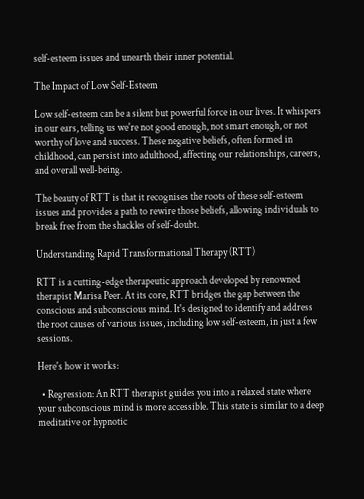self-esteem issues and unearth their inner potential.

The Impact of Low Self-Esteem

Low self-esteem can be a silent but powerful force in our lives. It whispers in our ears, telling us we're not good enough, not smart enough, or not worthy of love and success. These negative beliefs, often formed in childhood, can persist into adulthood, affecting our relationships, careers, and overall well-being.

The beauty of RTT is that it recognises the roots of these self-esteem issues and provides a path to rewire those beliefs, allowing individuals to break free from the shackles of self-doubt.

Understanding Rapid Transformational Therapy (RTT)

RTT is a cutting-edge therapeutic approach developed by renowned therapist Marisa Peer. At its core, RTT bridges the gap between the conscious and subconscious mind. It's designed to identify and address the root causes of various issues, including low self-esteem, in just a few sessions.

Here's how it works:

  • Regression: An RTT therapist guides you into a relaxed state where your subconscious mind is more accessible. This state is similar to a deep meditative or hypnotic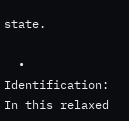state.

  • Identification: In this relaxed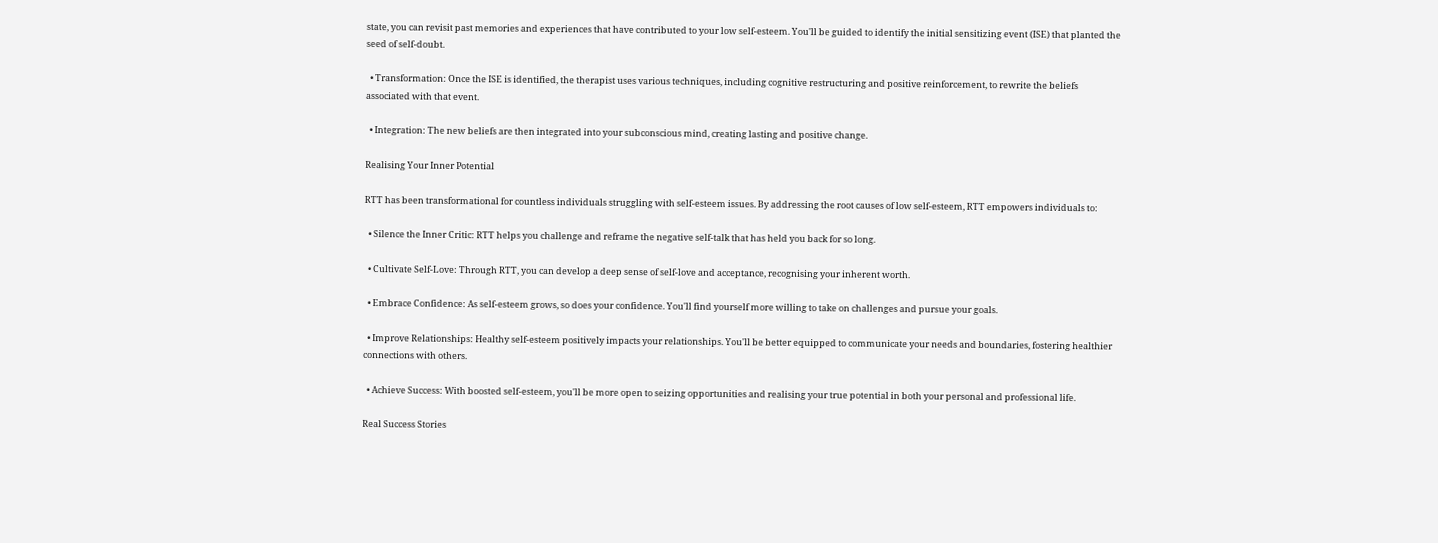state, you can revisit past memories and experiences that have contributed to your low self-esteem. You'll be guided to identify the initial sensitizing event (ISE) that planted the seed of self-doubt.

  • Transformation: Once the ISE is identified, the therapist uses various techniques, including cognitive restructuring and positive reinforcement, to rewrite the beliefs associated with that event.

  • Integration: The new beliefs are then integrated into your subconscious mind, creating lasting and positive change.

Realising Your Inner Potential

RTT has been transformational for countless individuals struggling with self-esteem issues. By addressing the root causes of low self-esteem, RTT empowers individuals to:

  • Silence the Inner Critic: RTT helps you challenge and reframe the negative self-talk that has held you back for so long.

  • Cultivate Self-Love: Through RTT, you can develop a deep sense of self-love and acceptance, recognising your inherent worth.

  • Embrace Confidence: As self-esteem grows, so does your confidence. You'll find yourself more willing to take on challenges and pursue your goals.

  • Improve Relationships: Healthy self-esteem positively impacts your relationships. You'll be better equipped to communicate your needs and boundaries, fostering healthier connections with others.

  • Achieve Success: With boosted self-esteem, you'll be more open to seizing opportunities and realising your true potential in both your personal and professional life.

Real Success Stories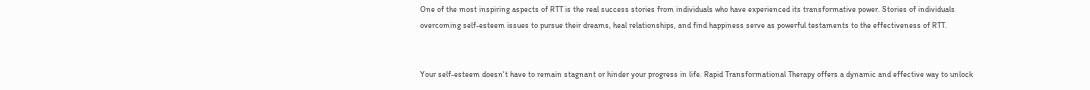One of the most inspiring aspects of RTT is the real success stories from individuals who have experienced its transformative power. Stories of individuals overcoming self-esteem issues to pursue their dreams, heal relationships, and find happiness serve as powerful testaments to the effectiveness of RTT.


Your self-esteem doesn't have to remain stagnant or hinder your progress in life. Rapid Transformational Therapy offers a dynamic and effective way to unlock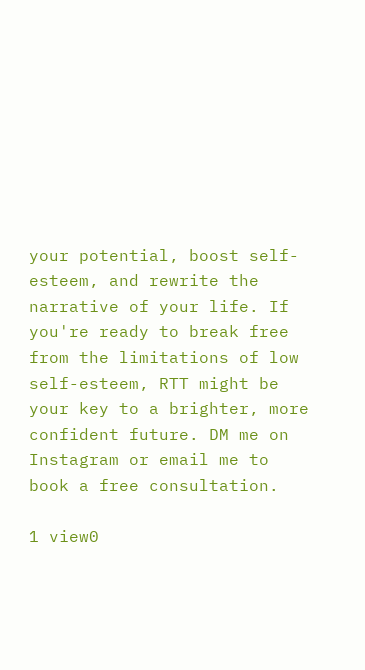your potential, boost self-esteem, and rewrite the narrative of your life. If you're ready to break free from the limitations of low self-esteem, RTT might be your key to a brighter, more confident future. DM me on Instagram or email me to book a free consultation.

1 view0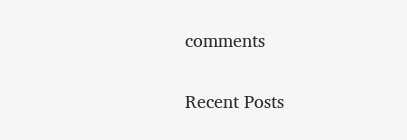comments

Recent Posts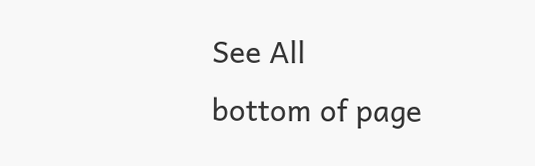See All
bottom of page